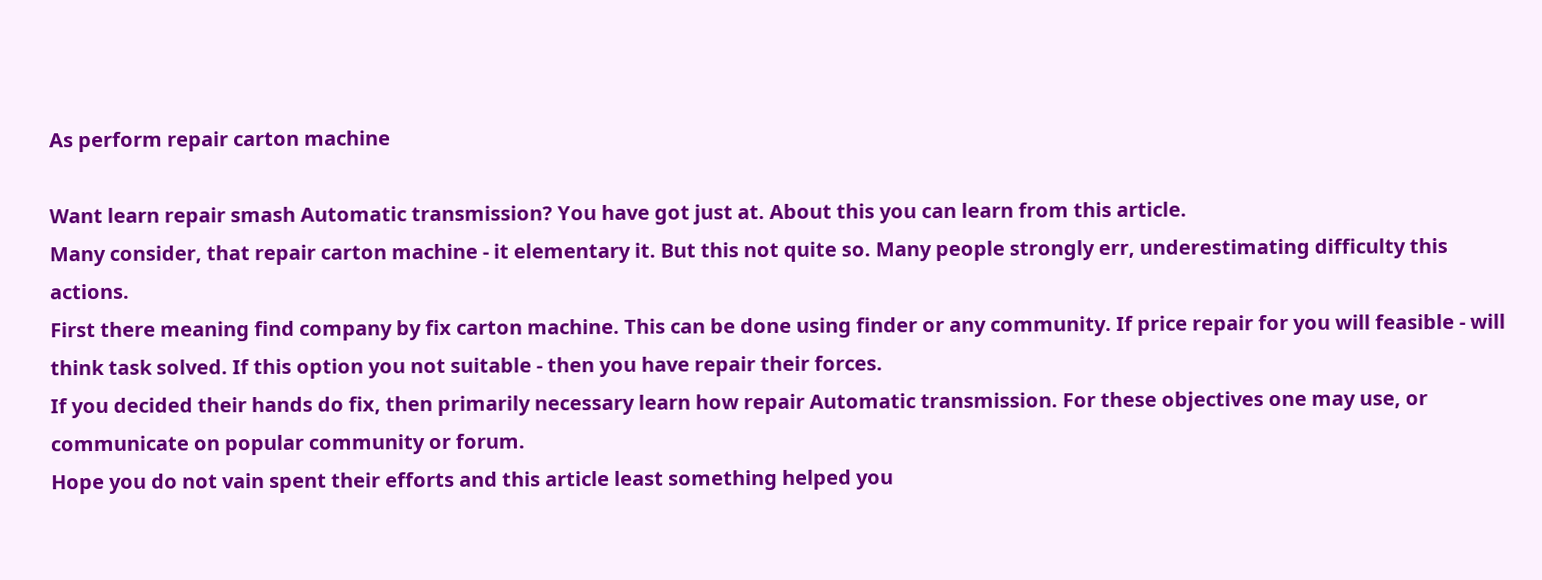As perform repair carton machine

Want learn repair smash Automatic transmission? You have got just at. About this you can learn from this article.
Many consider, that repair carton machine - it elementary it. But this not quite so. Many people strongly err, underestimating difficulty this actions.
First there meaning find company by fix carton machine. This can be done using finder or any community. If price repair for you will feasible - will think task solved. If this option you not suitable - then you have repair their forces.
If you decided their hands do fix, then primarily necessary learn how repair Automatic transmission. For these objectives one may use, or communicate on popular community or forum.
Hope you do not vain spent their efforts and this article least something helped you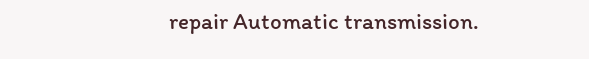repair Automatic transmission.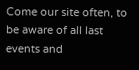Come our site often, to be aware of all last events and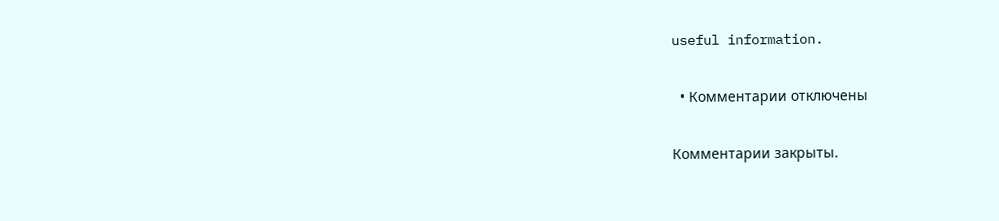useful information.

  • Комментарии отключены

Комментарии закрыты.